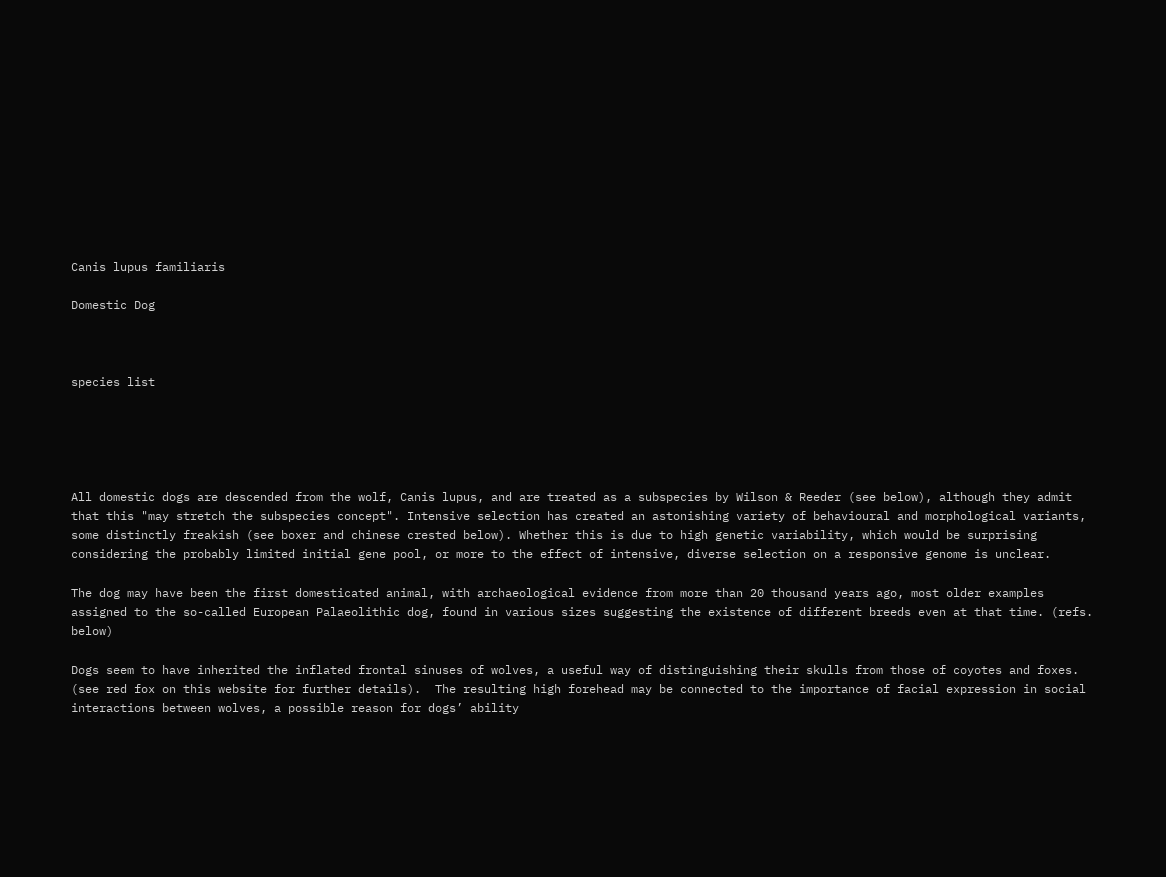Canis lupus familiaris

Domestic Dog



species list





All domestic dogs are descended from the wolf, Canis lupus, and are treated as a subspecies by Wilson & Reeder (see below), although they admit that this "may stretch the subspecies concept". Intensive selection has created an astonishing variety of behavioural and morphological variants, some distinctly freakish (see boxer and chinese crested below). Whether this is due to high genetic variability, which would be surprising considering the probably limited initial gene pool, or more to the effect of intensive, diverse selection on a responsive genome is unclear.

The dog may have been the first domesticated animal, with archaeological evidence from more than 20 thousand years ago, most older examples assigned to the so-called European Palaeolithic dog, found in various sizes suggesting the existence of different breeds even at that time. (refs. below)

Dogs seem to have inherited the inflated frontal sinuses of wolves, a useful way of distinguishing their skulls from those of coyotes and foxes. (see red fox on this website for further details).  The resulting high forehead may be connected to the importance of facial expression in social interactions between wolves, a possible reason for dogs’ ability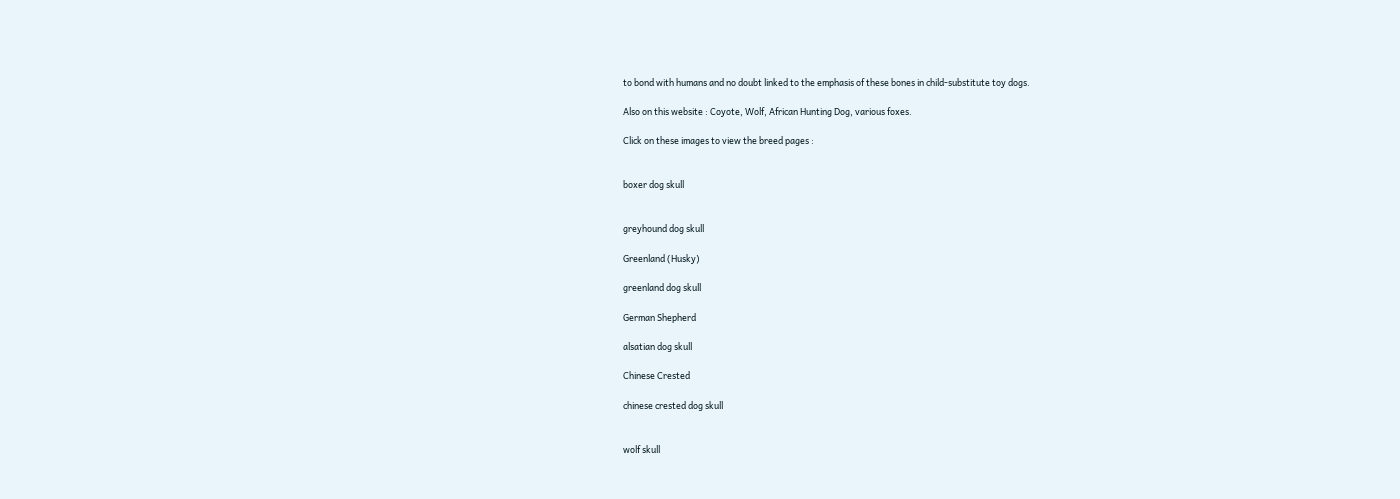to bond with humans and no doubt linked to the emphasis of these bones in child-substitute toy dogs.

Also on this website : Coyote, Wolf, African Hunting Dog, various foxes.

Click on these images to view the breed pages :


boxer dog skull


greyhound dog skull

Greenland (Husky)

greenland dog skull

German Shepherd

alsatian dog skull

Chinese Crested

chinese crested dog skull


wolf skull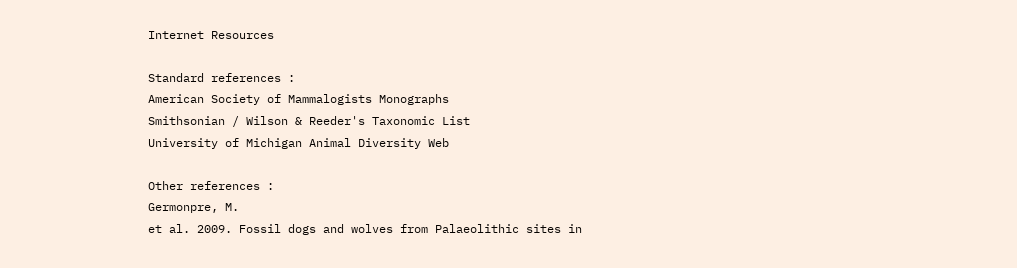Internet Resources

Standard references :
American Society of Mammalogists Monographs
Smithsonian / Wilson & Reeder's Taxonomic List
University of Michigan Animal Diversity Web

Other references :
Germonpre, M.
et al. 2009. Fossil dogs and wolves from Palaeolithic sites in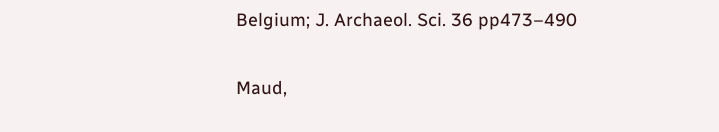Belgium; J. Archaeol. Sci. 36 pp473–490

Maud,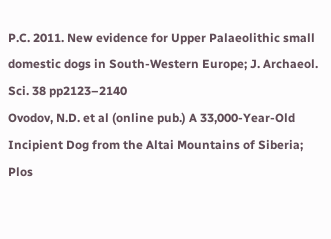P.C. 2011. New evidence for Upper Palaeolithic small domestic dogs in South-Western Europe; J. Archaeol. Sci. 38 pp2123–2140
Ovodov, N.D. et al (online pub.) A 33,000-Year-Old Incipient Dog from the Altai Mountains of Siberia; Plos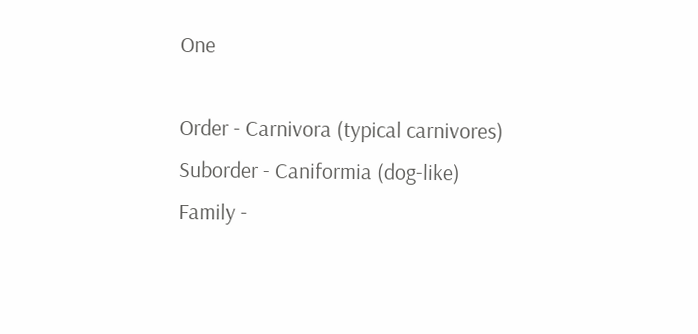One

Order - Carnivora (typical carnivores)
Suborder - Caniformia (dog-like)
Family -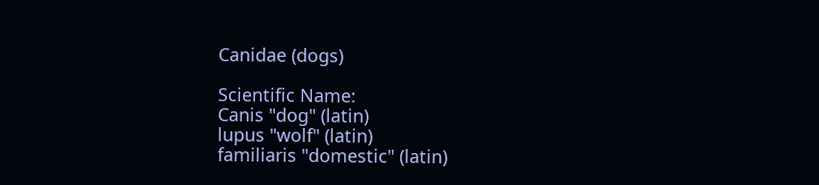Canidae (dogs)

Scientific Name:
Canis "dog" (latin)
lupus "wolf" (latin)
familiaris "domestic" (latin)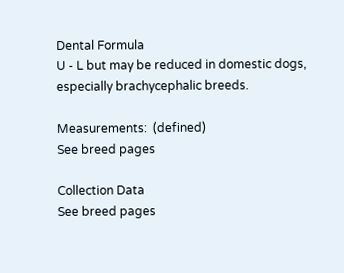Dental Formula
U - L but may be reduced in domestic dogs, especially brachycephalic breeds.

Measurements:  (defined)
See breed pages

Collection Data
See breed pages